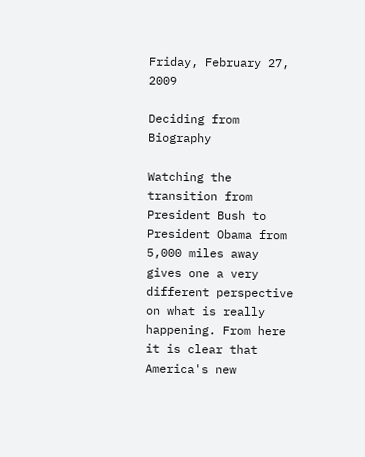Friday, February 27, 2009

Deciding from Biography

Watching the transition from President Bush to President Obama from 5,000 miles away gives one a very different perspective on what is really happening. From here it is clear that America's new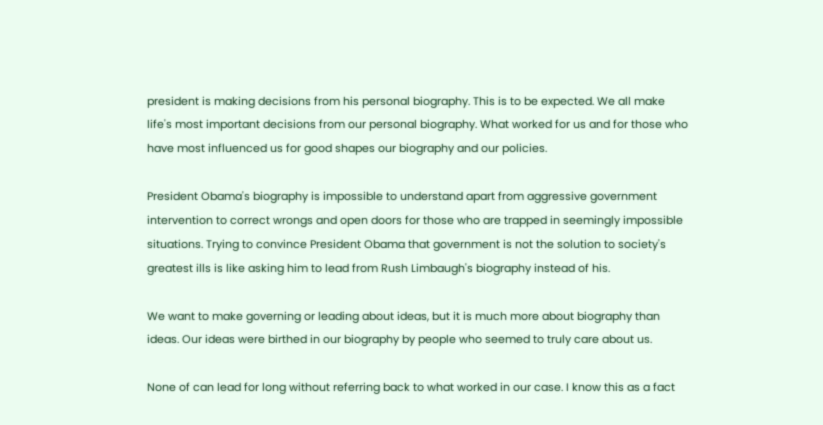president is making decisions from his personal biography. This is to be expected. We all make life's most important decisions from our personal biography. What worked for us and for those who have most influenced us for good shapes our biography and our policies.

President Obama's biography is impossible to understand apart from aggressive government intervention to correct wrongs and open doors for those who are trapped in seemingly impossible situations. Trying to convince President Obama that government is not the solution to society's greatest ills is like asking him to lead from Rush Limbaugh's biography instead of his.

We want to make governing or leading about ideas, but it is much more about biography than ideas. Our ideas were birthed in our biography by people who seemed to truly care about us.

None of can lead for long without referring back to what worked in our case. I know this as a fact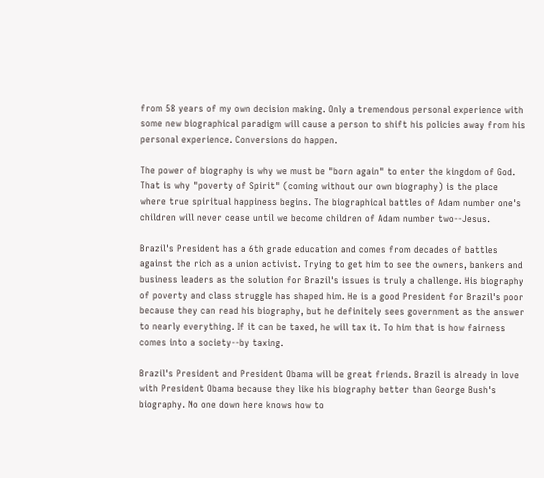from 58 years of my own decision making. Only a tremendous personal experience with some new biographical paradigm will cause a person to shift his policies away from his personal experience. Conversions do happen.

The power of biography is why we must be "born again" to enter the kingdom of God. That is why "poverty of Spirit" (coming without our own biography) is the place where true spiritual happiness begins. The biographical battles of Adam number one's children will never cease until we become children of Adam number two--Jesus.

Brazil's President has a 6th grade education and comes from decades of battles against the rich as a union activist. Trying to get him to see the owners, bankers and business leaders as the solution for Brazil's issues is truly a challenge. His biography of poverty and class struggle has shaped him. He is a good President for Brazil's poor because they can read his biography, but he definitely sees government as the answer to nearly everything. If it can be taxed, he will tax it. To him that is how fairness comes into a society--by taxing.

Brazil's President and President Obama will be great friends. Brazil is already in love with President Obama because they like his biography better than George Bush's biography. No one down here knows how to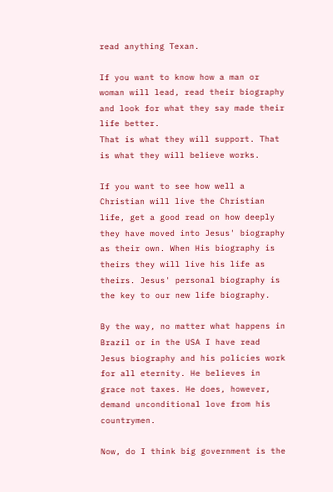read anything Texan.

If you want to know how a man or woman will lead, read their biography and look for what they say made their life better.
That is what they will support. That is what they will believe works.

If you want to see how well a Christian will live the Christian life, get a good read on how deeply they have moved into Jesus' biography as their own. When His biography is theirs they will live his life as theirs. Jesus' personal biography is the key to our new life biography.

By the way, no matter what happens in Brazil or in the USA I have read Jesus biography and his policies work for all eternity. He believes in grace not taxes. He does, however, demand unconditional love from his countrymen.

Now, do I think big government is the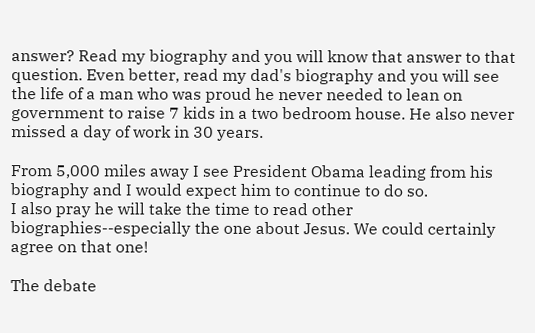answer? Read my biography and you will know that answer to that question. Even better, read my dad's biography and you will see the life of a man who was proud he never needed to lean on government to raise 7 kids in a two bedroom house. He also never missed a day of work in 30 years.

From 5,000 miles away I see President Obama leading from his biography and I would expect him to continue to do so.
I also pray he will take the time to read other biographies--especially the one about Jesus. We could certainly agree on that one!

The debate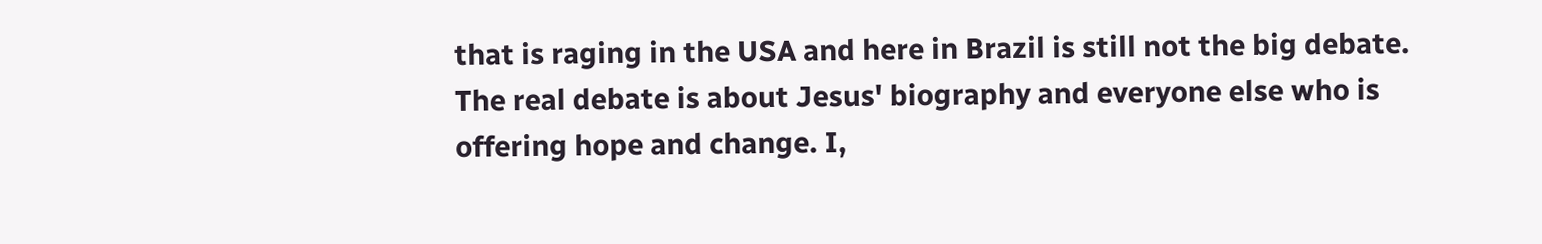that is raging in the USA and here in Brazil is still not the big debate. The real debate is about Jesus' biography and everyone else who is offering hope and change. I,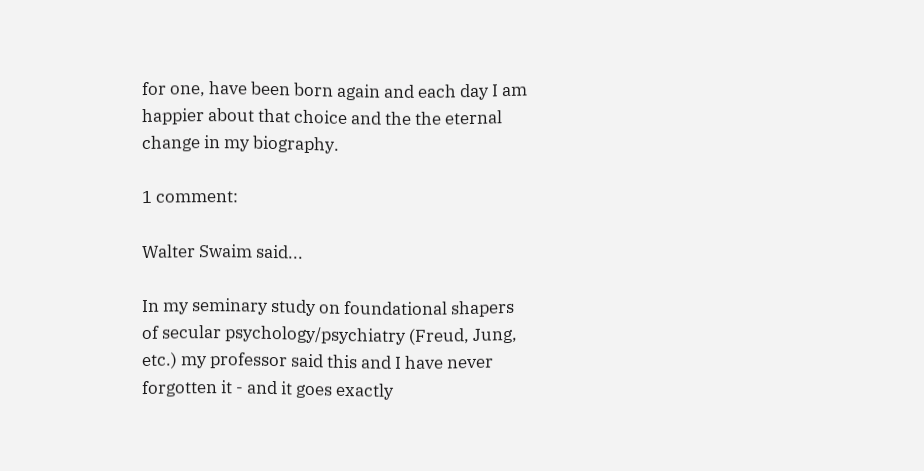for one, have been born again and each day I am happier about that choice and the the eternal change in my biography.

1 comment:

Walter Swaim said...

In my seminary study on foundational shapers of secular psychology/psychiatry (Freud, Jung, etc.) my professor said this and I have never forgotten it - and it goes exactly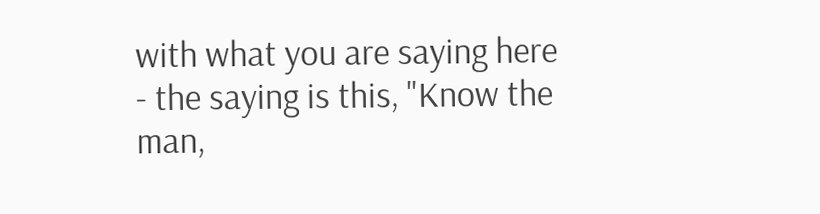with what you are saying here - the saying is this, "Know the man,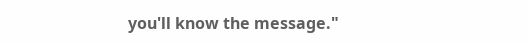you'll know the message."